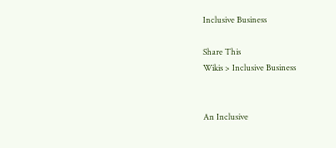Inclusive Business

Share This
Wikis > Inclusive Business


An Inclusive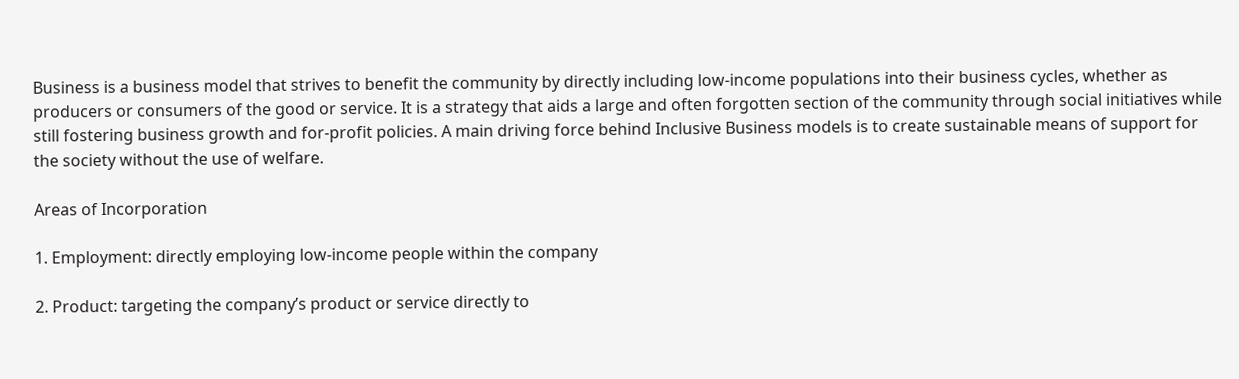Business is a business model that strives to benefit the community by directly including low-income populations into their business cycles, whether as producers or consumers of the good or service. It is a strategy that aids a large and often forgotten section of the community through social initiatives while still fostering business growth and for-profit policies. A main driving force behind Inclusive Business models is to create sustainable means of support for the society without the use of welfare.

Areas of Incorporation

1. Employment: directly employing low-income people within the company

2. Product: targeting the company’s product or service directly to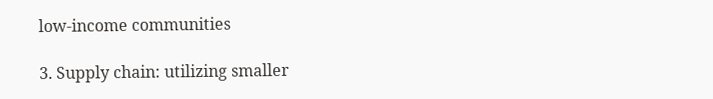low-income communities

3. Supply chain: utilizing smaller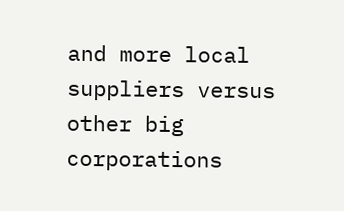and more local suppliers versus other big corporations